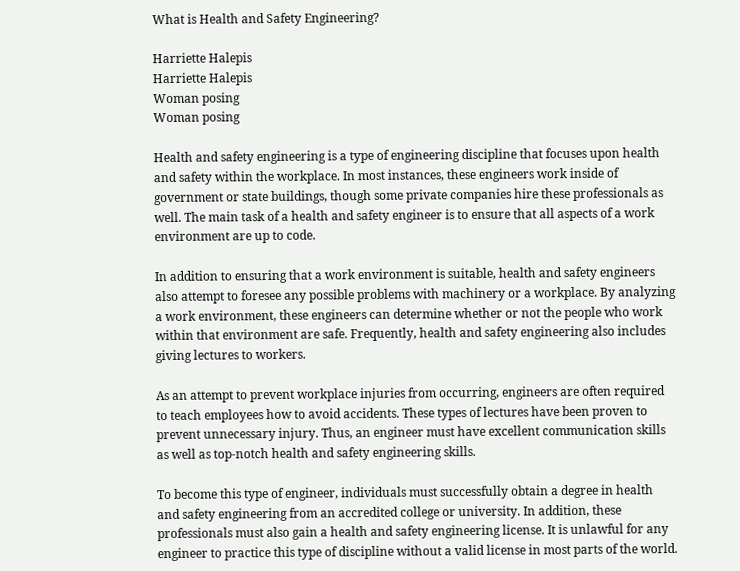What is Health and Safety Engineering?

Harriette Halepis
Harriette Halepis
Woman posing
Woman posing

Health and safety engineering is a type of engineering discipline that focuses upon health and safety within the workplace. In most instances, these engineers work inside of government or state buildings, though some private companies hire these professionals as well. The main task of a health and safety engineer is to ensure that all aspects of a work environment are up to code.

In addition to ensuring that a work environment is suitable, health and safety engineers also attempt to foresee any possible problems with machinery or a workplace. By analyzing a work environment, these engineers can determine whether or not the people who work within that environment are safe. Frequently, health and safety engineering also includes giving lectures to workers.

As an attempt to prevent workplace injuries from occurring, engineers are often required to teach employees how to avoid accidents. These types of lectures have been proven to prevent unnecessary injury. Thus, an engineer must have excellent communication skills as well as top-notch health and safety engineering skills.

To become this type of engineer, individuals must successfully obtain a degree in health and safety engineering from an accredited college or university. In addition, these professionals must also gain a health and safety engineering license. It is unlawful for any engineer to practice this type of discipline without a valid license in most parts of the world.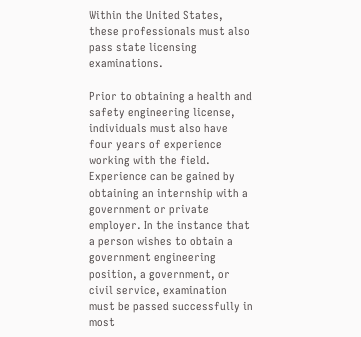Within the United States, these professionals must also pass state licensing examinations.

Prior to obtaining a health and safety engineering license, individuals must also have four years of experience working with the field. Experience can be gained by obtaining an internship with a government or private employer. In the instance that a person wishes to obtain a government engineering position, a government, or civil service, examination must be passed successfully in most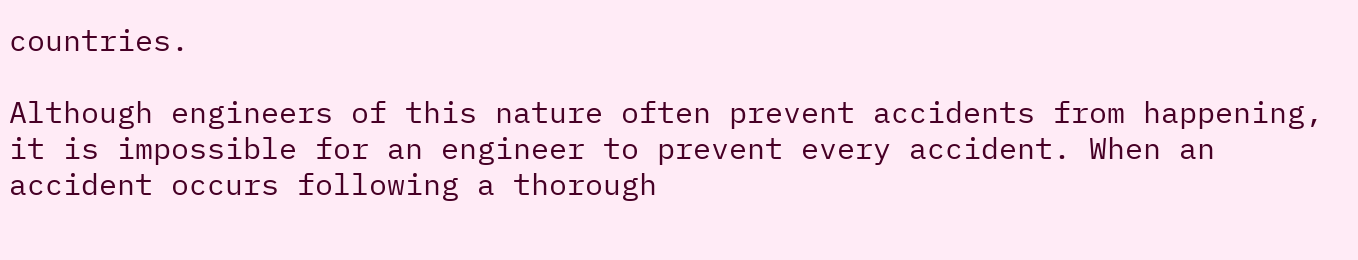countries.

Although engineers of this nature often prevent accidents from happening, it is impossible for an engineer to prevent every accident. When an accident occurs following a thorough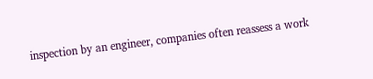inspection by an engineer, companies often reassess a work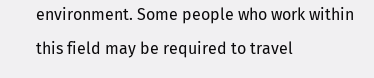environment. Some people who work within this field may be required to travel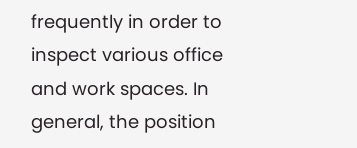frequently in order to inspect various office and work spaces. In general, the position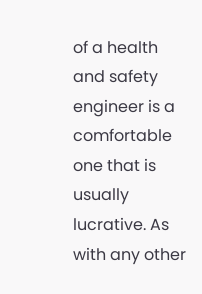of a health and safety engineer is a comfortable one that is usually lucrative. As with any other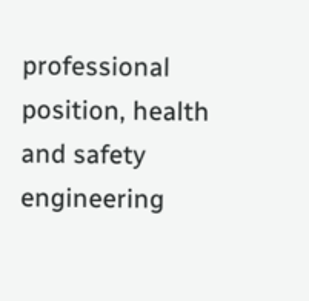professional position, health and safety engineering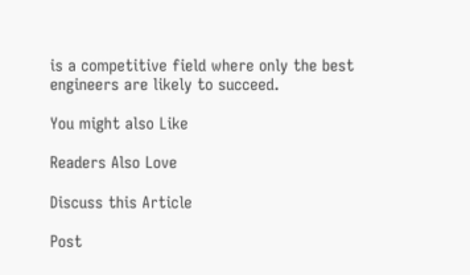is a competitive field where only the best engineers are likely to succeed.

You might also Like

Readers Also Love

Discuss this Article

Post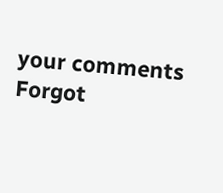your comments
Forgot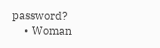password?
    • Woman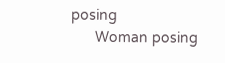posing
      Woman posing